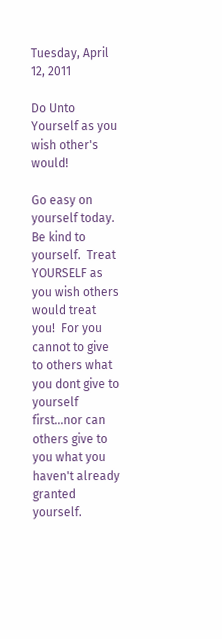Tuesday, April 12, 2011

Do Unto Yourself as you wish other's would!

Go easy on yourself today.  Be kind to yourself.  Treat YOURSELF as you wish others would treat you!  For you cannot to give to others what you dont give to yourself first...nor can others give to you what you haven't already granted yourself.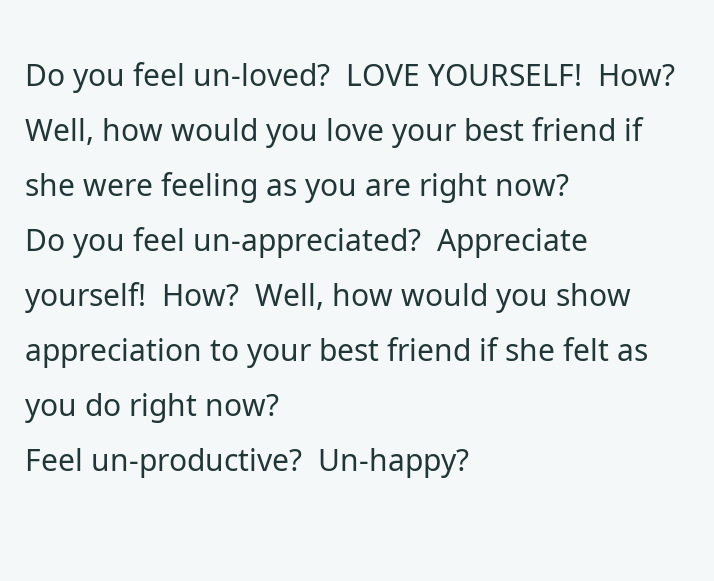Do you feel un-loved?  LOVE YOURSELF!  How?  Well, how would you love your best friend if she were feeling as you are right now?
Do you feel un-appreciated?  Appreciate yourself!  How?  Well, how would you show appreciation to your best friend if she felt as you do right now?
Feel un-productive?  Un-happy?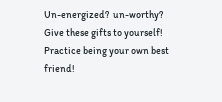Un-energized?  un-worthy?
Give these gifts to yourself!  Practice being your own best friend!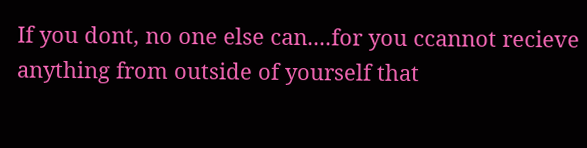If you dont, no one else can....for you ccannot recieve anything from outside of yourself that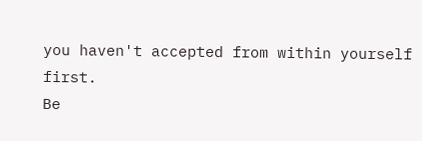you haven't accepted from within yourself first.
Be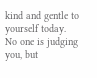kind and gentle to yourself today.
No one is judging you, but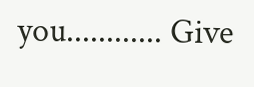you............ Give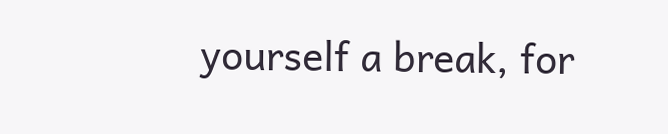yourself a break, for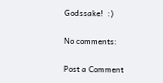Godssake!  :)

No comments:

Post a Comment